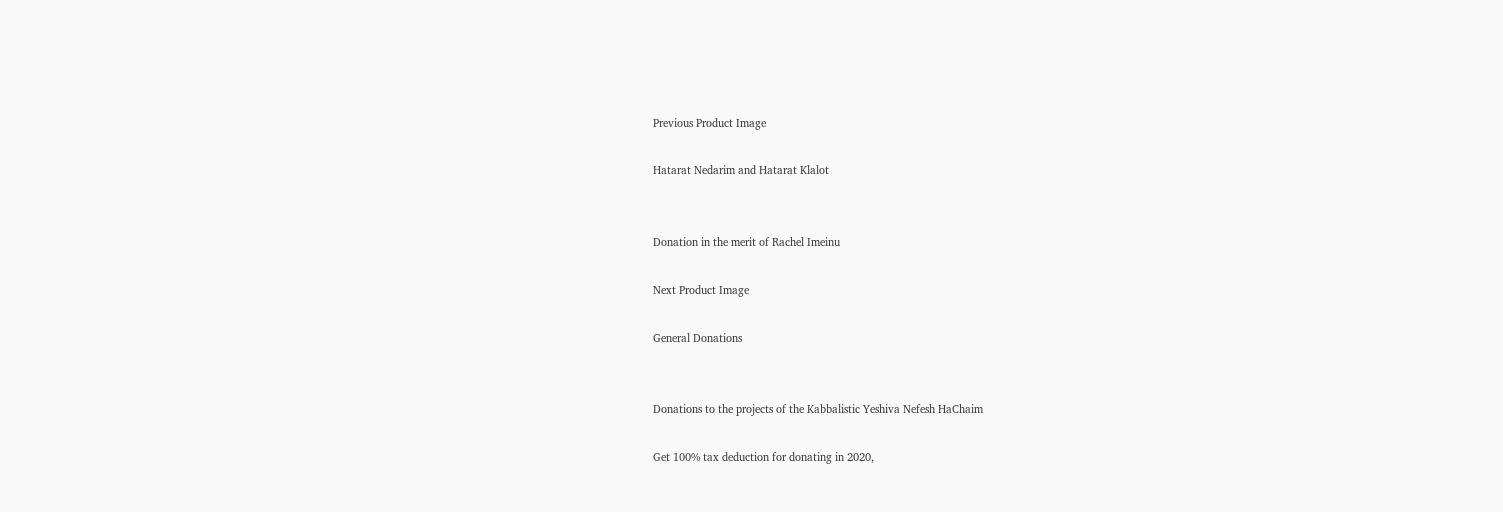Previous Product Image

Hatarat Nedarim and Hatarat Klalot


Donation in the merit of Rachel Imeinu

Next Product Image

General Donations


Donations to the projects of the Kabbalistic Yeshiva Nefesh HaChaim

Get 100% tax deduction for donating in 2020,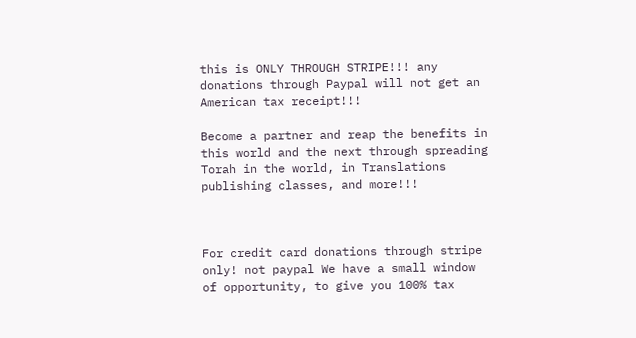this is ONLY THROUGH STRIPE!!! any donations through Paypal will not get an American tax receipt!!!

Become a partner and reap the benefits in this world and the next through spreading Torah in the world, in Translations publishing classes, and more!!!



For credit card donations through stripe only! not paypal We have a small window of opportunity, to give you 100% tax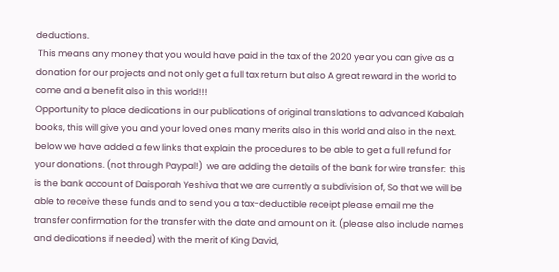deductions.
 This means any money that you would have paid in the tax of the 2020 year you can give as a donation for our projects and not only get a full tax return but also A great reward in the world to come and a benefit also in this world!!!
Opportunity to place dedications in our publications of original translations to advanced Kabalah books, this will give you and your loved ones many merits also in this world and also in the next.
below we have added a few links that explain the procedures to be able to get a full refund for your donations. (not through Paypal!)  we are adding the details of the bank for wire transfer:  this is the bank account of Daisporah Yeshiva that we are currently a subdivision of, So that we will be able to receive these funds and to send you a tax-deductible receipt please email me the transfer confirmation for the transfer with the date and amount on it. (please also include names and dedications if needed) with the merit of King David,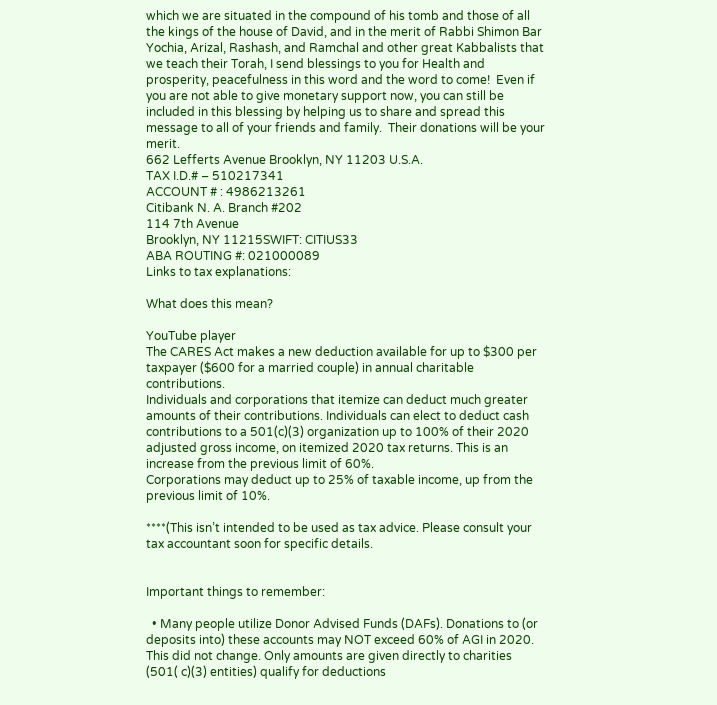which we are situated in the compound of his tomb and those of all the kings of the house of David, and in the merit of Rabbi Shimon Bar Yochia, Arizal, Rashash, and Ramchal and other great Kabbalists that we teach their Torah, I send blessings to you for Health and prosperity, peacefulness in this word and the word to come!  Even if you are not able to give monetary support now, you can still be included in this blessing by helping us to share and spread this message to all of your friends and family.  Their donations will be your merit.
662 Lefferts Avenue Brooklyn, NY 11203 U.S.A.
TAX I.D.# – 510217341
ACCOUNT # : 4986213261
Citibank N. A. Branch #202
114 7th Avenue
Brooklyn, NY 11215SWIFT: CITIUS33
ABA ROUTING #: 021000089
Links to tax explanations:

What does this mean?

YouTube player
The CARES Act makes a new deduction available for up to $300 per taxpayer ($600 for a married couple) in annual charitable contributions.
Individuals and corporations that itemize can deduct much greater amounts of their contributions. Individuals can elect to deduct cash contributions to a 501(c)(3) organization up to 100% of their 2020 adjusted gross income, on itemized 2020 tax returns. This is an increase from the previous limit of 60%.
Corporations may deduct up to 25% of taxable income, up from the previous limit of 10%.

****(This isn’t intended to be used as tax advice. Please consult your tax accountant soon for specific details.


Important things to remember:

  • Many people utilize Donor Advised Funds (DAFs). Donations to (or deposits into) these accounts may NOT exceed 60% of AGI in 2020. This did not change. Only amounts are given directly to charities (501( c)(3) entities) qualify for deductions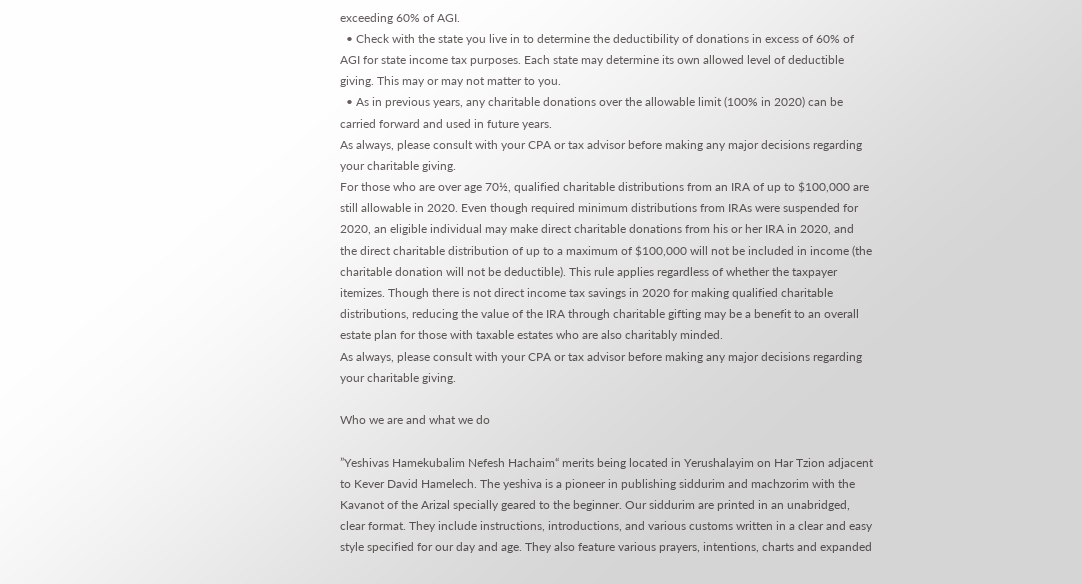exceeding 60% of AGI.
  • Check with the state you live in to determine the deductibility of donations in excess of 60% of AGI for state income tax purposes. Each state may determine its own allowed level of deductible giving. This may or may not matter to you.
  • As in previous years, any charitable donations over the allowable limit (100% in 2020) can be carried forward and used in future years.
As always, please consult with your CPA or tax advisor before making any major decisions regarding your charitable giving.
For those who are over age 70½, qualified charitable distributions from an IRA of up to $100,000 are still allowable in 2020. Even though required minimum distributions from IRAs were suspended for 2020, an eligible individual may make direct charitable donations from his or her IRA in 2020, and the direct charitable distribution of up to a maximum of $100,000 will not be included in income (the charitable donation will not be deductible). This rule applies regardless of whether the taxpayer itemizes. Though there is not direct income tax savings in 2020 for making qualified charitable distributions, reducing the value of the IRA through charitable gifting may be a benefit to an overall estate plan for those with taxable estates who are also charitably minded.
As always, please consult with your CPA or tax advisor before making any major decisions regarding your charitable giving.

Who we are and what we do

”Yeshivas Hamekubalim Nefesh Hachaim“ merits being located in Yerushalayim on Har Tzion adjacent to Kever David Hamelech. The yeshiva is a pioneer in publishing siddurim and machzorim with the Kavanot of the Arizal specially geared to the beginner. Our siddurim are printed in an unabridged, clear format. They include instructions, introductions, and various customs written in a clear and easy style specified for our day and age. They also feature various prayers, intentions, charts and expanded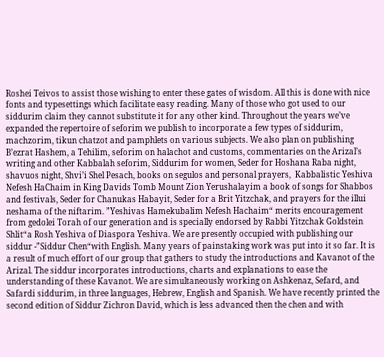Roshei Teivos to assist those wishing to enter these gates of wisdom. All this is done with nice fonts and typesettings which facilitate easy reading. Many of those who got used to our siddurim claim they cannot substitute it for any other kind. Throughout the years we’ve expanded the repertoire of seforim we publish to incorporate a few types of siddurim, machzorim, tikun chatzot and pamphlets on various subjects. We also plan on publishing B’ezrat Hashem, a Tehilim, seforim on halachot and customs, commentaries on the Arizal’s writing and other Kabbalah seforim, Siddurim for women, Seder for Hoshana Raba night, shavuos night, Shvi’i Shel Pesach, books on segulos and personal prayers,  Kabbalistic Yeshiva Nefesh HaChaim in King Davids Tomb Mount Zion Yerushalayim a book of songs for Shabbos and festivals, Seder for Chanukas Habayit, Seder for a Brit Yitzchak, and prayers for the illui neshama of the niftarim. ”Yeshivas Hamekubalim Nefesh Hachaim“ merits encouragement from gedolei Torah of our generation and is specially endorsed by Rabbi Yitzchak Goldstein Shlit“a Rosh Yeshiva of Diaspora Yeshiva. We are presently occupied with publishing our siddur -”Siddur Chen“with English. Many years of painstaking work was put into it so far. It is a result of much effort of our group that gathers to study the introductions and Kavanot of the Arizal. The siddur incorporates introductions, charts and explanations to ease the understanding of these Kavanot. We are simultaneously working on Ashkenaz, Sefard, and Safardi siddurim, in three languages, Hebrew, English and Spanish. We have recently printed the second edition of Siddur Zichron David, which is less advanced then the chen and with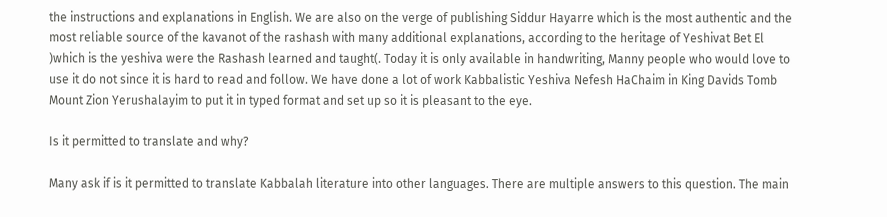the instructions and explanations in English. We are also on the verge of publishing Siddur Hayarre which is the most authentic and the most reliable source of the kavanot of the rashash with many additional explanations, according to the heritage of Yeshivat Bet El )which is the yeshiva were the Rashash learned and taught(. Today it is only available in handwriting, Manny people who would love to use it do not since it is hard to read and follow. We have done a lot of work Kabbalistic Yeshiva Nefesh HaChaim in King Davids Tomb Mount Zion Yerushalayim to put it in typed format and set up so it is pleasant to the eye.

Is it permitted to translate and why?

Many ask if is it permitted to translate Kabbalah literature into other languages. There are multiple answers to this question. The main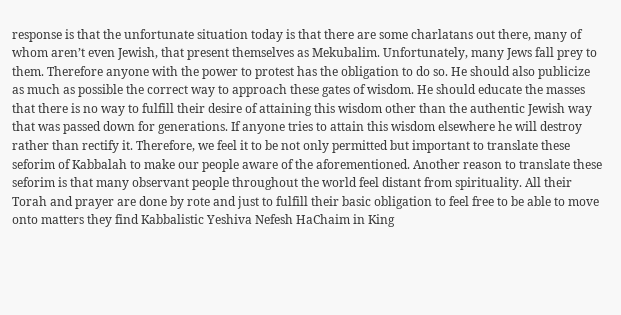response is that the unfortunate situation today is that there are some charlatans out there, many of whom aren’t even Jewish, that present themselves as Mekubalim. Unfortunately, many Jews fall prey to them. Therefore anyone with the power to protest has the obligation to do so. He should also publicize as much as possible the correct way to approach these gates of wisdom. He should educate the masses that there is no way to fulfill their desire of attaining this wisdom other than the authentic Jewish way that was passed down for generations. If anyone tries to attain this wisdom elsewhere he will destroy rather than rectify it. Therefore, we feel it to be not only permitted but important to translate these seforim of Kabbalah to make our people aware of the aforementioned. Another reason to translate these seforim is that many observant people throughout the world feel distant from spirituality. All their Torah and prayer are done by rote and just to fulfill their basic obligation to feel free to be able to move onto matters they find Kabbalistic Yeshiva Nefesh HaChaim in King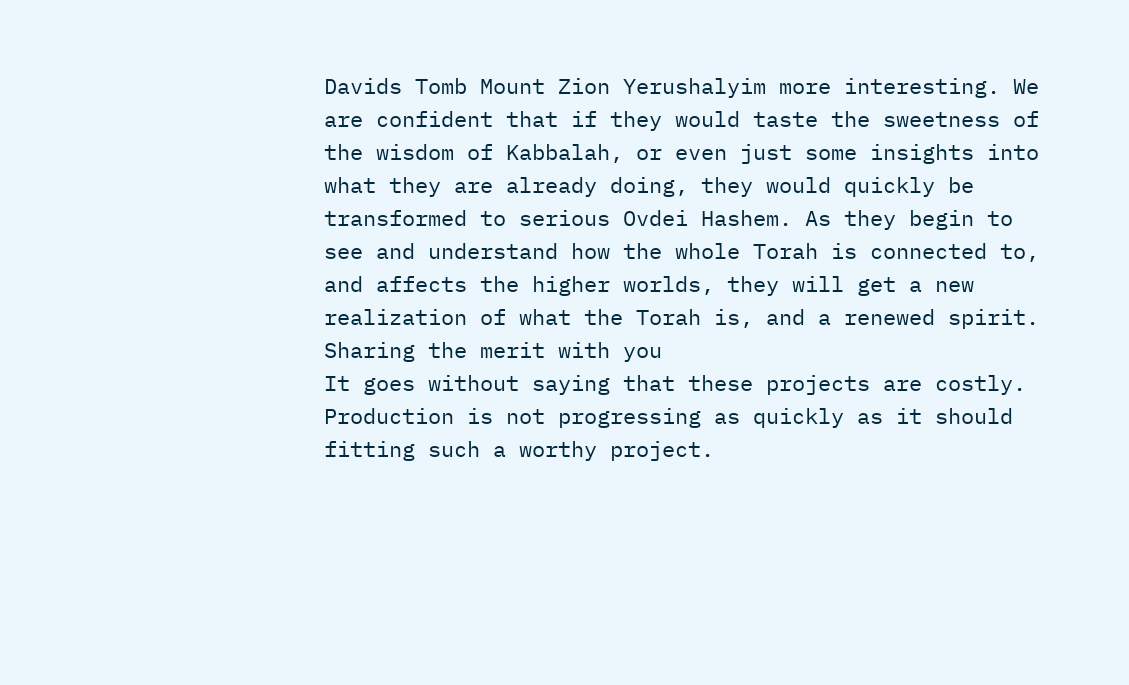Davids Tomb Mount Zion Yerushalyim more interesting. We are confident that if they would taste the sweetness of the wisdom of Kabbalah, or even just some insights into what they are already doing, they would quickly be transformed to serious Ovdei Hashem. As they begin to see and understand how the whole Torah is connected to, and affects the higher worlds, they will get a new realization of what the Torah is, and a renewed spirit. Sharing the merit with you
It goes without saying that these projects are costly. Production is not progressing as quickly as it should fitting such a worthy project.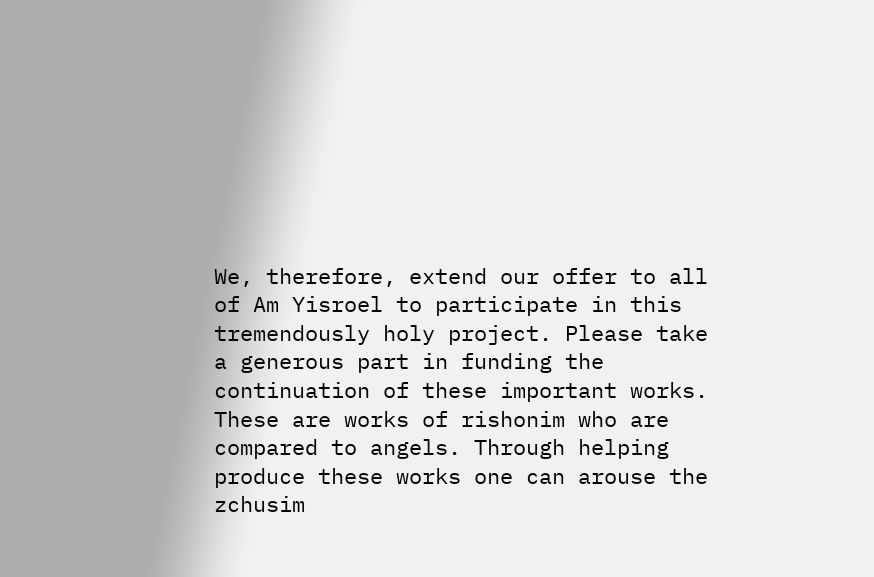We, therefore, extend our offer to all of Am Yisroel to participate in this tremendously holy project. Please take a generous part in funding the continuation of these important works. These are works of rishonim who are compared to angels. Through helping produce these works one can arouse the zchusim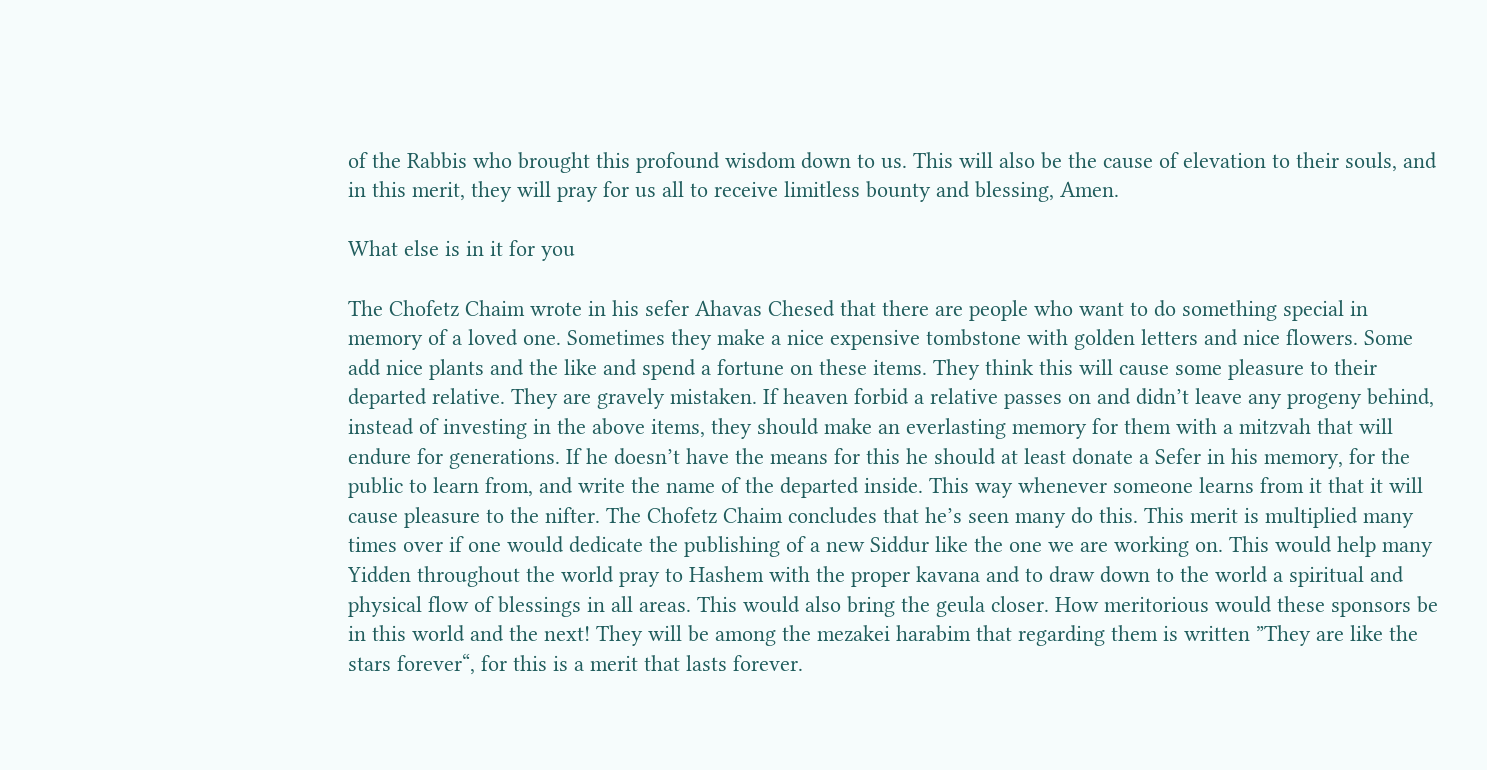of the Rabbis who brought this profound wisdom down to us. This will also be the cause of elevation to their souls, and in this merit, they will pray for us all to receive limitless bounty and blessing, Amen.

What else is in it for you

The Chofetz Chaim wrote in his sefer Ahavas Chesed that there are people who want to do something special in memory of a loved one. Sometimes they make a nice expensive tombstone with golden letters and nice flowers. Some add nice plants and the like and spend a fortune on these items. They think this will cause some pleasure to their departed relative. They are gravely mistaken. If heaven forbid a relative passes on and didn’t leave any progeny behind, instead of investing in the above items, they should make an everlasting memory for them with a mitzvah that will endure for generations. If he doesn’t have the means for this he should at least donate a Sefer in his memory, for the public to learn from, and write the name of the departed inside. This way whenever someone learns from it that it will cause pleasure to the nifter. The Chofetz Chaim concludes that he’s seen many do this. This merit is multiplied many times over if one would dedicate the publishing of a new Siddur like the one we are working on. This would help many Yidden throughout the world pray to Hashem with the proper kavana and to draw down to the world a spiritual and physical flow of blessings in all areas. This would also bring the geula closer. How meritorious would these sponsors be in this world and the next! They will be among the mezakei harabim that regarding them is written ”They are like the stars forever“, for this is a merit that lasts forever.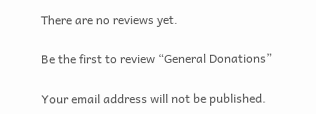There are no reviews yet.

Be the first to review “General Donations”

Your email address will not be published.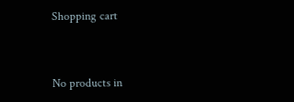Shopping cart


No products in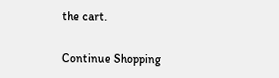the cart.

Continue Shopping